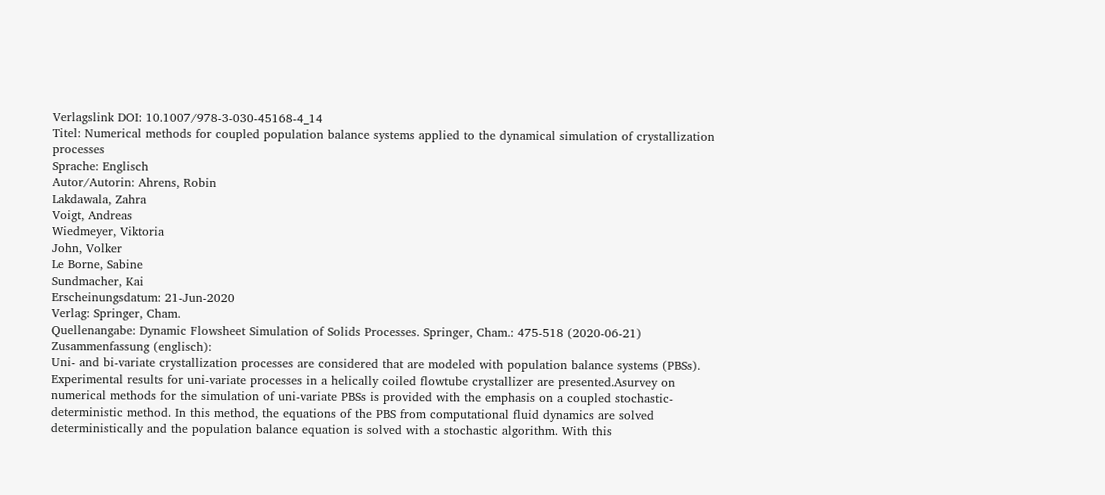Verlagslink DOI: 10.1007/978-3-030-45168-4_14
Titel: Numerical methods for coupled population balance systems applied to the dynamical simulation of crystallization processes
Sprache: Englisch
Autor/Autorin: Ahrens, Robin
Lakdawala, Zahra
Voigt, Andreas
Wiedmeyer, Viktoria
John, Volker
Le Borne, Sabine
Sundmacher, Kai
Erscheinungsdatum: 21-Jun-2020
Verlag: Springer, Cham.
Quellenangabe: Dynamic Flowsheet Simulation of Solids Processes. Springer, Cham.: 475-518 (2020-06-21)
Zusammenfassung (englisch):
Uni- and bi-variate crystallization processes are considered that are modeled with population balance systems (PBSs). Experimental results for uni-variate processes in a helically coiled flowtube crystallizer are presented.Asurvey on numerical methods for the simulation of uni-variate PBSs is provided with the emphasis on a coupled stochastic-deterministic method. In this method, the equations of the PBS from computational fluid dynamics are solved deterministically and the population balance equation is solved with a stochastic algorithm. With this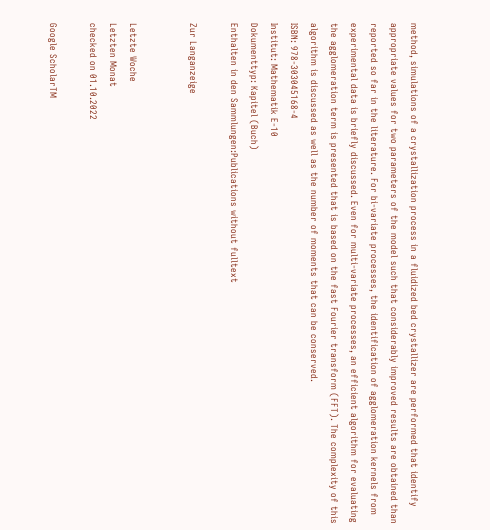method, simulations of a crystallization process in a fluidized bed crystallizer are performed that identify appropriate values for two parameters of the model such that considerably improved results are obtained than reported so far in the literature. For bi-variate processes, the identification of agglomeration kernels from experimental data is briefly discussed. Even for multi-variate processes, an efficient algorithm for evaluating the agglomeration term is presented that is based on the fast Fourier transform (FFT). The complexity of this algorithm is discussed as well as the number of moments that can be conserved.
ISBN: 978-303045168-4
Institut: Mathematik E-10
Dokumenttyp: Kapitel (Buch)
Enthalten in den Sammlungen:Publications without fulltext

Zur Langanzeige


Letzte Woche
Letzten Monat
checked on 01.10.2022

Google ScholarTM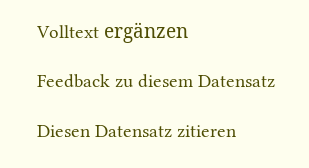Volltext ergänzen

Feedback zu diesem Datensatz

Diesen Datensatz zitieren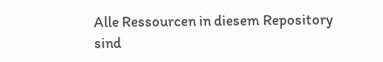Alle Ressourcen in diesem Repository sind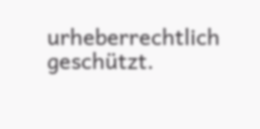urheberrechtlich geschützt.